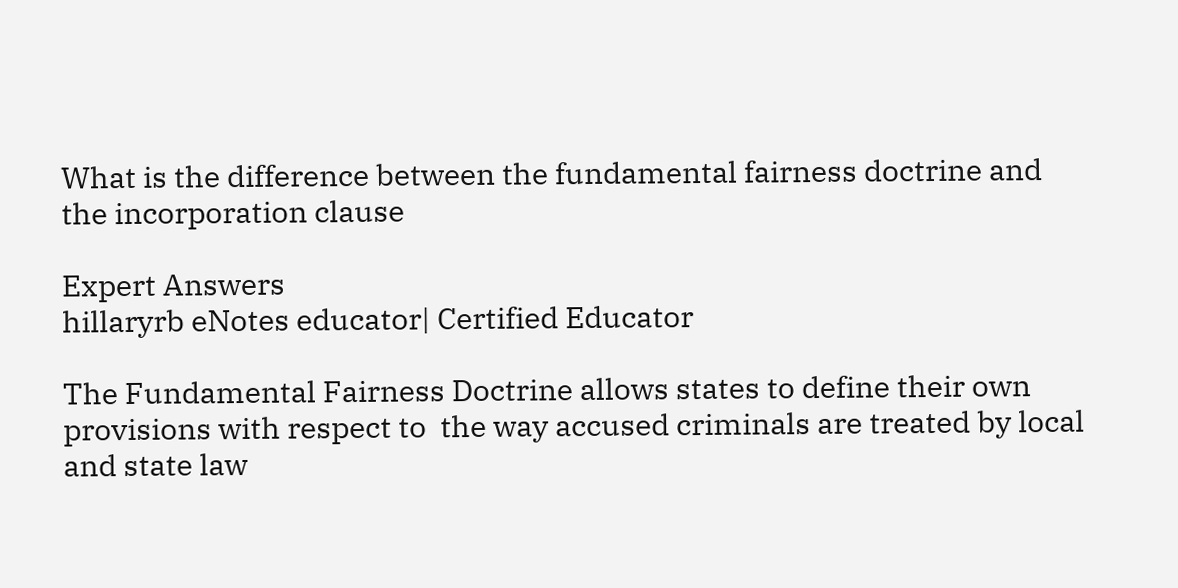What is the difference between the fundamental fairness doctrine and the incorporation clause

Expert Answers
hillaryrb eNotes educator| Certified Educator

The Fundamental Fairness Doctrine allows states to define their own provisions with respect to  the way accused criminals are treated by local and state law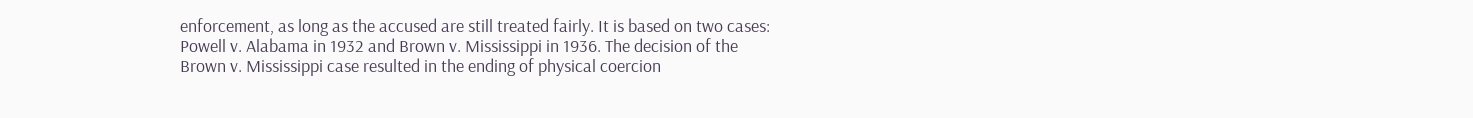enforcement, as long as the accused are still treated fairly. It is based on two cases: Powell v. Alabama in 1932 and Brown v. Mississippi in 1936. The decision of the Brown v. Mississippi case resulted in the ending of physical coercion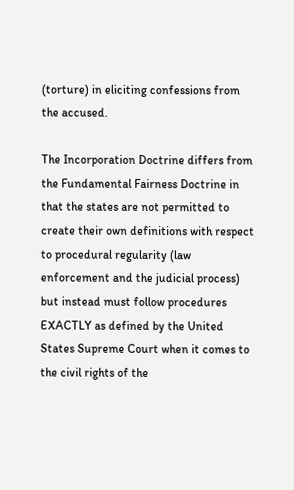(torture) in eliciting confessions from the accused.

The Incorporation Doctrine differs from the Fundamental Fairness Doctrine in that the states are not permitted to create their own definitions with respect to procedural regularity (law enforcement and the judicial process) but instead must follow procedures EXACTLY as defined by the United States Supreme Court when it comes to the civil rights of the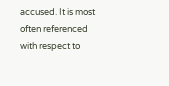accused. It is most often referenced with respect to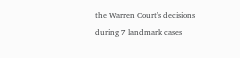the Warren Court's decisions during 7 landmark cases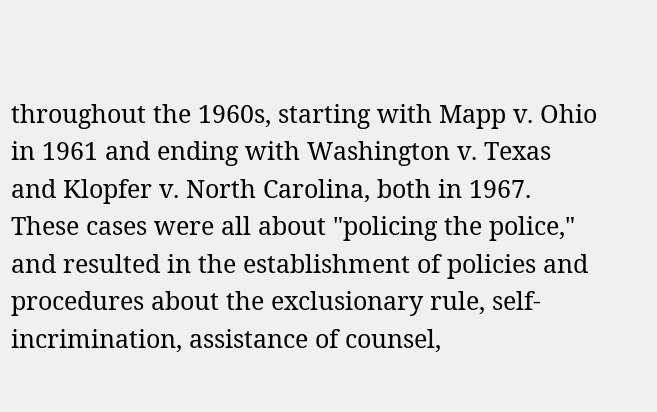throughout the 1960s, starting with Mapp v. Ohio in 1961 and ending with Washington v. Texas and Klopfer v. North Carolina, both in 1967. These cases were all about "policing the police," and resulted in the establishment of policies and procedures about the exclusionary rule, self-incrimination, assistance of counsel,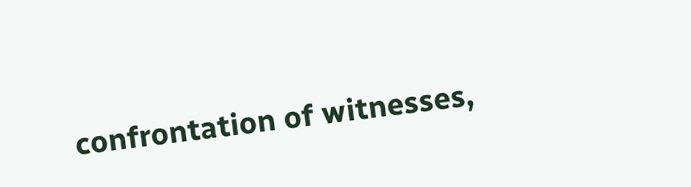confrontation of witnesses,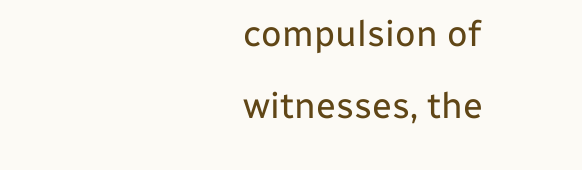compulsion of witnesses, the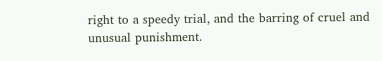right to a speedy trial, and the barring of cruel and unusual punishment.